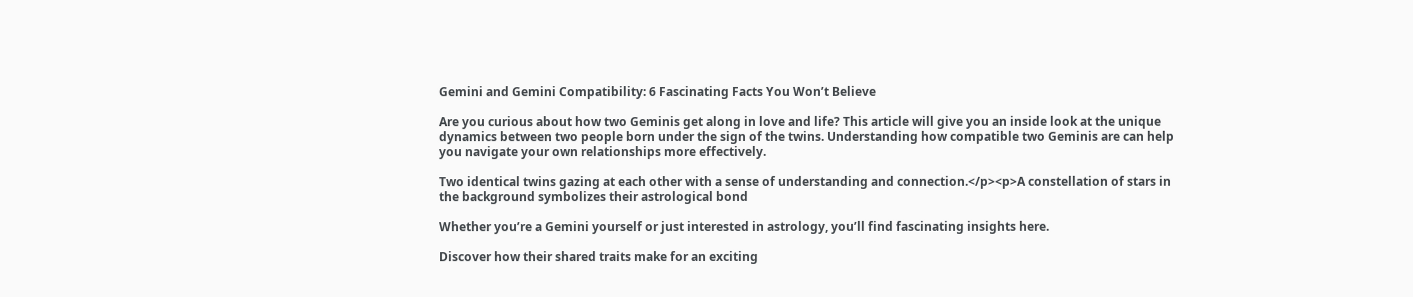Gemini and Gemini Compatibility: 6 Fascinating Facts You Won’t Believe

Are you curious about how two Geminis get along in love and life? This article will give you an inside look at the unique dynamics between two people born under the sign of the twins. Understanding how compatible two Geminis are can help you navigate your own relationships more effectively.

Two identical twins gazing at each other with a sense of understanding and connection.</p><p>A constellation of stars in the background symbolizes their astrological bond

Whether you’re a Gemini yourself or just interested in astrology, you’ll find fascinating insights here.

Discover how their shared traits make for an exciting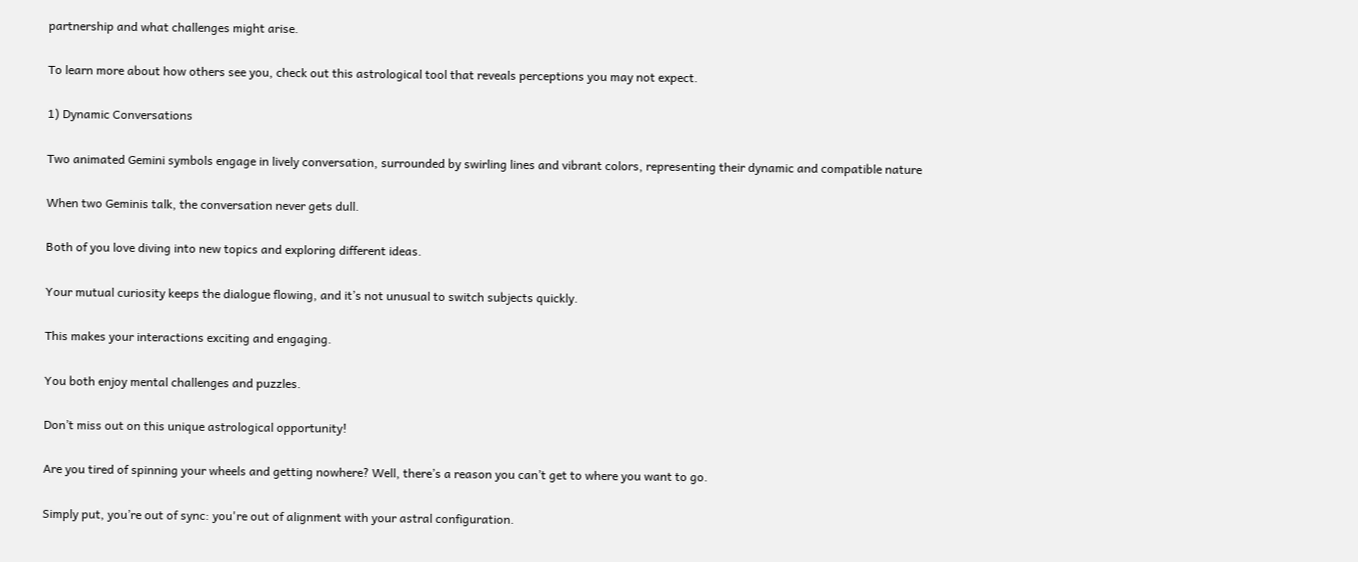partnership and what challenges might arise.

To learn more about how others see you, check out this astrological tool that reveals perceptions you may not expect.

1) Dynamic Conversations

Two animated Gemini symbols engage in lively conversation, surrounded by swirling lines and vibrant colors, representing their dynamic and compatible nature

When two Geminis talk, the conversation never gets dull.

Both of you love diving into new topics and exploring different ideas.

Your mutual curiosity keeps the dialogue flowing, and it’s not unusual to switch subjects quickly.

This makes your interactions exciting and engaging.

You both enjoy mental challenges and puzzles.

Don’t miss out on this unique astrological opportunity!

Are you tired of spinning your wheels and getting nowhere? Well, there’s a reason you can’t get to where you want to go.

Simply put, you’re out of sync: you're out of alignment with your astral configuration.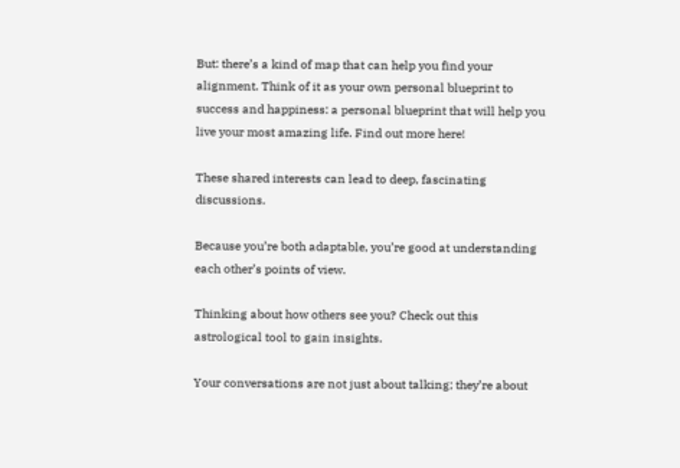But: there’s a kind of map that can help you find your alignment. Think of it as your own personal blueprint to success and happiness: a personal blueprint that will help you live your most amazing life. Find out more here!

These shared interests can lead to deep, fascinating discussions.

Because you’re both adaptable, you’re good at understanding each other’s points of view.

Thinking about how others see you? Check out this astrological tool to gain insights.

Your conversations are not just about talking; they’re about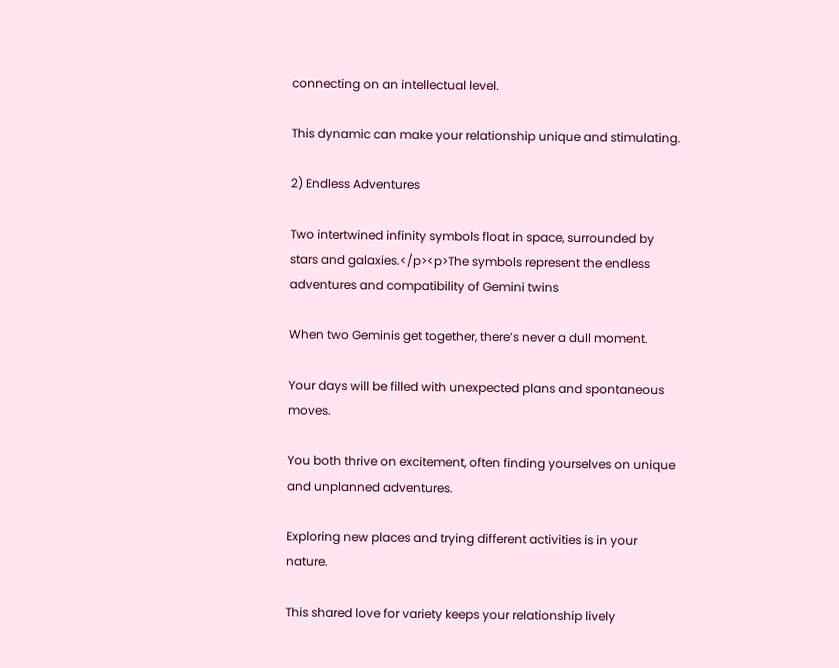connecting on an intellectual level.

This dynamic can make your relationship unique and stimulating.

2) Endless Adventures

Two intertwined infinity symbols float in space, surrounded by stars and galaxies.</p><p>The symbols represent the endless adventures and compatibility of Gemini twins

When two Geminis get together, there’s never a dull moment.

Your days will be filled with unexpected plans and spontaneous moves.

You both thrive on excitement, often finding yourselves on unique and unplanned adventures.

Exploring new places and trying different activities is in your nature.

This shared love for variety keeps your relationship lively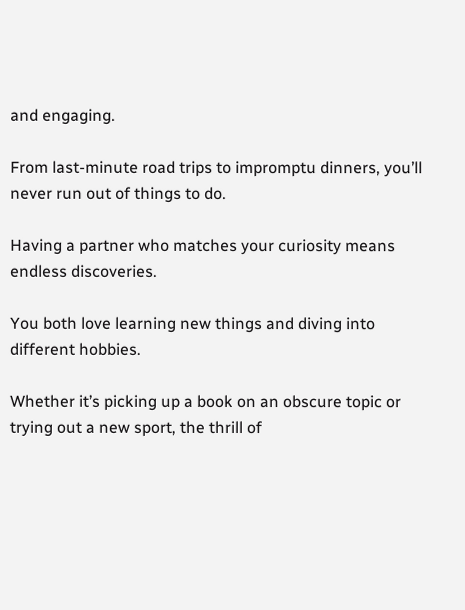and engaging.

From last-minute road trips to impromptu dinners, you’ll never run out of things to do.

Having a partner who matches your curiosity means endless discoveries.

You both love learning new things and diving into different hobbies.

Whether it’s picking up a book on an obscure topic or trying out a new sport, the thrill of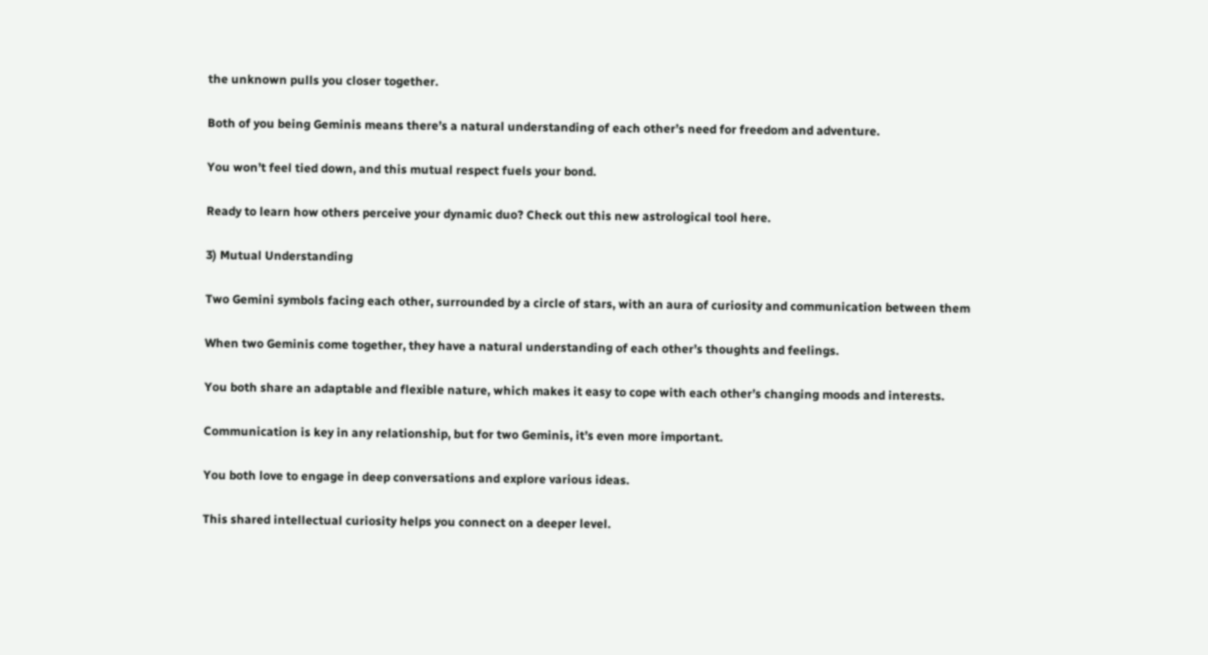the unknown pulls you closer together.

Both of you being Geminis means there’s a natural understanding of each other’s need for freedom and adventure.

You won’t feel tied down, and this mutual respect fuels your bond.

Ready to learn how others perceive your dynamic duo? Check out this new astrological tool here.

3) Mutual Understanding

Two Gemini symbols facing each other, surrounded by a circle of stars, with an aura of curiosity and communication between them

When two Geminis come together, they have a natural understanding of each other’s thoughts and feelings.

You both share an adaptable and flexible nature, which makes it easy to cope with each other’s changing moods and interests.

Communication is key in any relationship, but for two Geminis, it’s even more important.

You both love to engage in deep conversations and explore various ideas.

This shared intellectual curiosity helps you connect on a deeper level.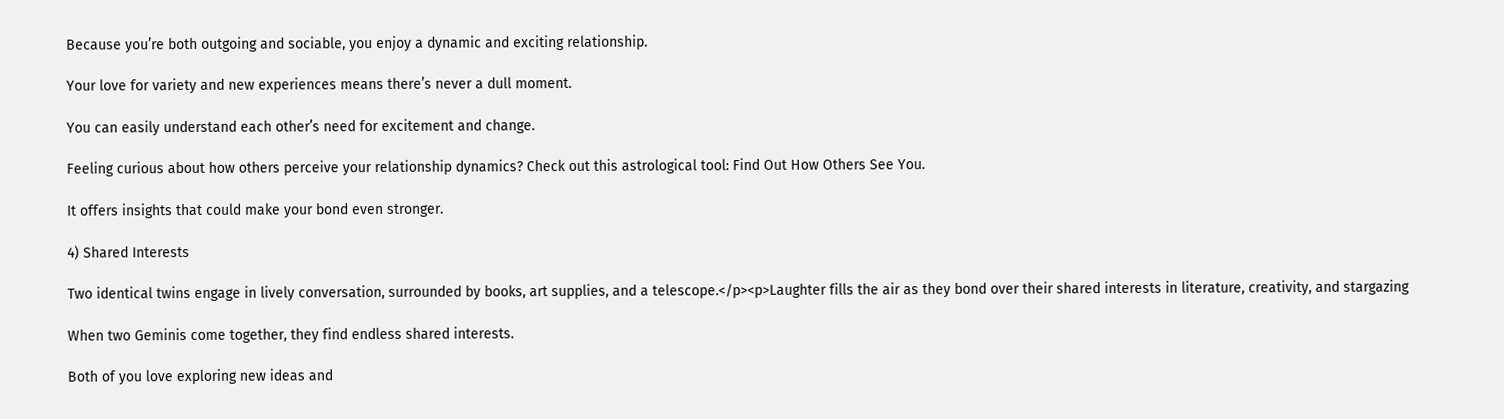Because you’re both outgoing and sociable, you enjoy a dynamic and exciting relationship.

Your love for variety and new experiences means there’s never a dull moment.

You can easily understand each other’s need for excitement and change.

Feeling curious about how others perceive your relationship dynamics? Check out this astrological tool: Find Out How Others See You.

It offers insights that could make your bond even stronger.

4) Shared Interests

Two identical twins engage in lively conversation, surrounded by books, art supplies, and a telescope.</p><p>Laughter fills the air as they bond over their shared interests in literature, creativity, and stargazing

When two Geminis come together, they find endless shared interests.

Both of you love exploring new ideas and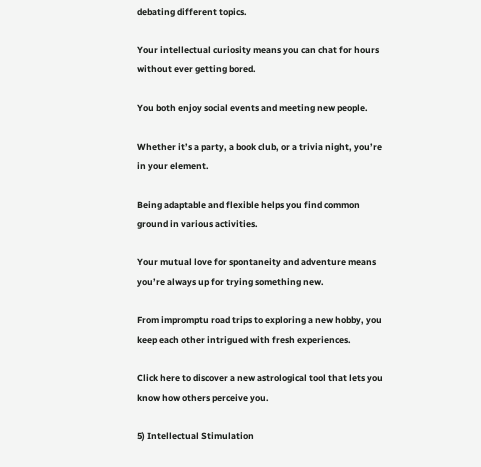debating different topics.

Your intellectual curiosity means you can chat for hours without ever getting bored.

You both enjoy social events and meeting new people.

Whether it’s a party, a book club, or a trivia night, you’re in your element.

Being adaptable and flexible helps you find common ground in various activities.

Your mutual love for spontaneity and adventure means you’re always up for trying something new.

From impromptu road trips to exploring a new hobby, you keep each other intrigued with fresh experiences.

Click here to discover a new astrological tool that lets you know how others perceive you.

5) Intellectual Stimulation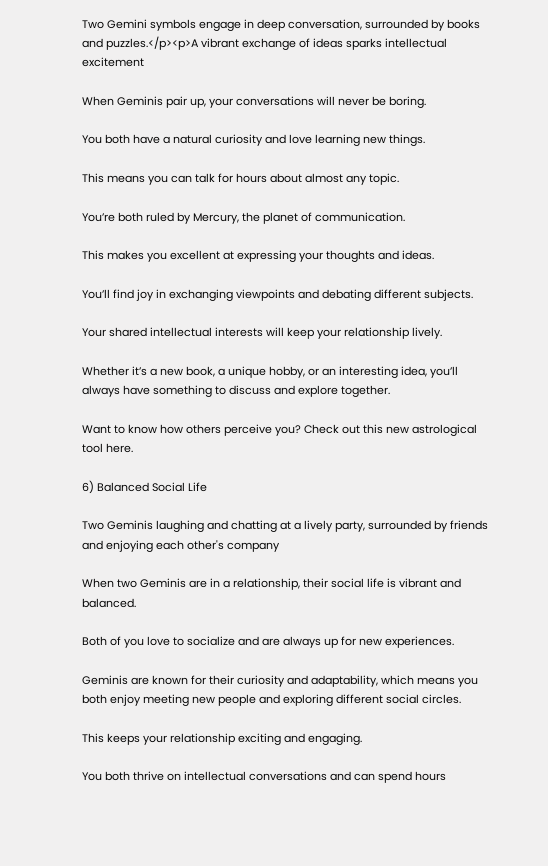Two Gemini symbols engage in deep conversation, surrounded by books and puzzles.</p><p>A vibrant exchange of ideas sparks intellectual excitement

When Geminis pair up, your conversations will never be boring.

You both have a natural curiosity and love learning new things.

This means you can talk for hours about almost any topic.

You’re both ruled by Mercury, the planet of communication.

This makes you excellent at expressing your thoughts and ideas.

You’ll find joy in exchanging viewpoints and debating different subjects.

Your shared intellectual interests will keep your relationship lively.

Whether it’s a new book, a unique hobby, or an interesting idea, you’ll always have something to discuss and explore together.

Want to know how others perceive you? Check out this new astrological tool here.

6) Balanced Social Life

Two Geminis laughing and chatting at a lively party, surrounded by friends and enjoying each other's company

When two Geminis are in a relationship, their social life is vibrant and balanced.

Both of you love to socialize and are always up for new experiences.

Geminis are known for their curiosity and adaptability, which means you both enjoy meeting new people and exploring different social circles.

This keeps your relationship exciting and engaging.

You both thrive on intellectual conversations and can spend hours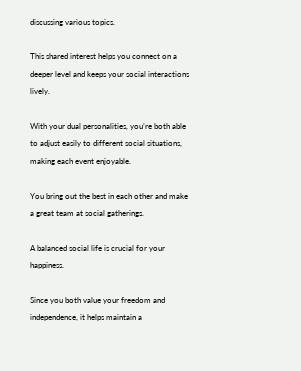discussing various topics.

This shared interest helps you connect on a deeper level and keeps your social interactions lively.

With your dual personalities, you’re both able to adjust easily to different social situations, making each event enjoyable.

You bring out the best in each other and make a great team at social gatherings.

A balanced social life is crucial for your happiness.

Since you both value your freedom and independence, it helps maintain a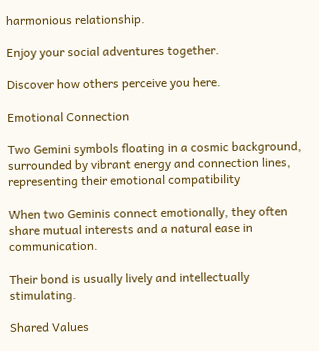harmonious relationship.

Enjoy your social adventures together.

Discover how others perceive you here.

Emotional Connection

Two Gemini symbols floating in a cosmic background, surrounded by vibrant energy and connection lines, representing their emotional compatibility

When two Geminis connect emotionally, they often share mutual interests and a natural ease in communication.

Their bond is usually lively and intellectually stimulating.

Shared Values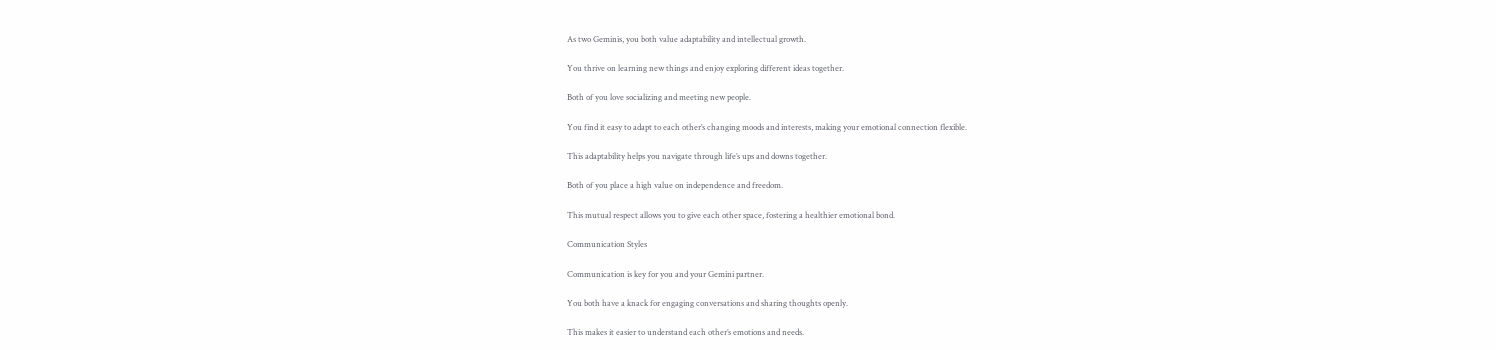As two Geminis, you both value adaptability and intellectual growth.

You thrive on learning new things and enjoy exploring different ideas together.

Both of you love socializing and meeting new people.

You find it easy to adapt to each other’s changing moods and interests, making your emotional connection flexible.

This adaptability helps you navigate through life’s ups and downs together.

Both of you place a high value on independence and freedom.

This mutual respect allows you to give each other space, fostering a healthier emotional bond.

Communication Styles

Communication is key for you and your Gemini partner.

You both have a knack for engaging conversations and sharing thoughts openly.

This makes it easier to understand each other’s emotions and needs.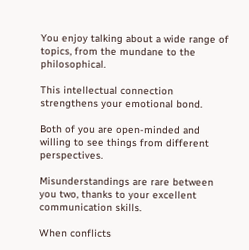You enjoy talking about a wide range of topics, from the mundane to the philosophical.

This intellectual connection strengthens your emotional bond.

Both of you are open-minded and willing to see things from different perspectives.

Misunderstandings are rare between you two, thanks to your excellent communication skills.

When conflicts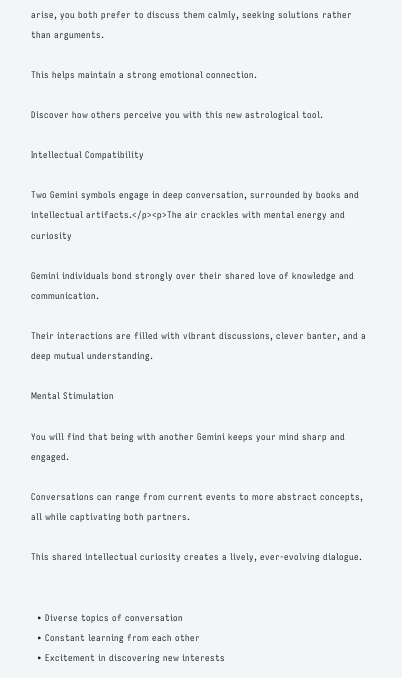arise, you both prefer to discuss them calmly, seeking solutions rather than arguments.

This helps maintain a strong emotional connection.

Discover how others perceive you with this new astrological tool.

Intellectual Compatibility

Two Gemini symbols engage in deep conversation, surrounded by books and intellectual artifacts.</p><p>The air crackles with mental energy and curiosity

Gemini individuals bond strongly over their shared love of knowledge and communication.

Their interactions are filled with vibrant discussions, clever banter, and a deep mutual understanding.

Mental Stimulation

You will find that being with another Gemini keeps your mind sharp and engaged.

Conversations can range from current events to more abstract concepts, all while captivating both partners.

This shared intellectual curiosity creates a lively, ever-evolving dialogue.


  • Diverse topics of conversation
  • Constant learning from each other
  • Excitement in discovering new interests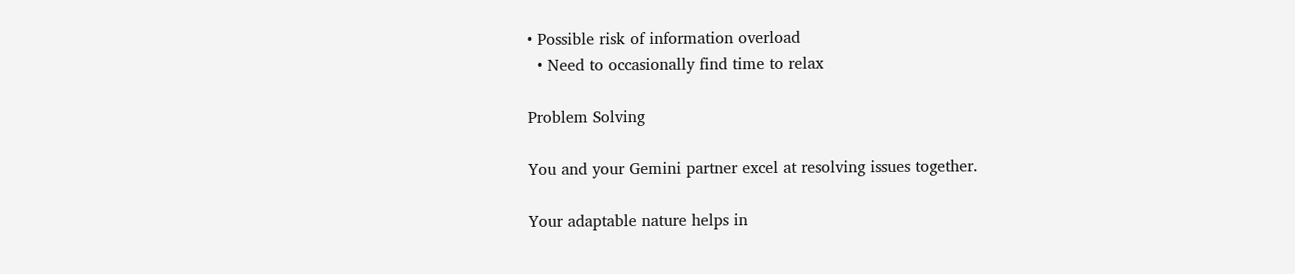• Possible risk of information overload
  • Need to occasionally find time to relax

Problem Solving

You and your Gemini partner excel at resolving issues together.

Your adaptable nature helps in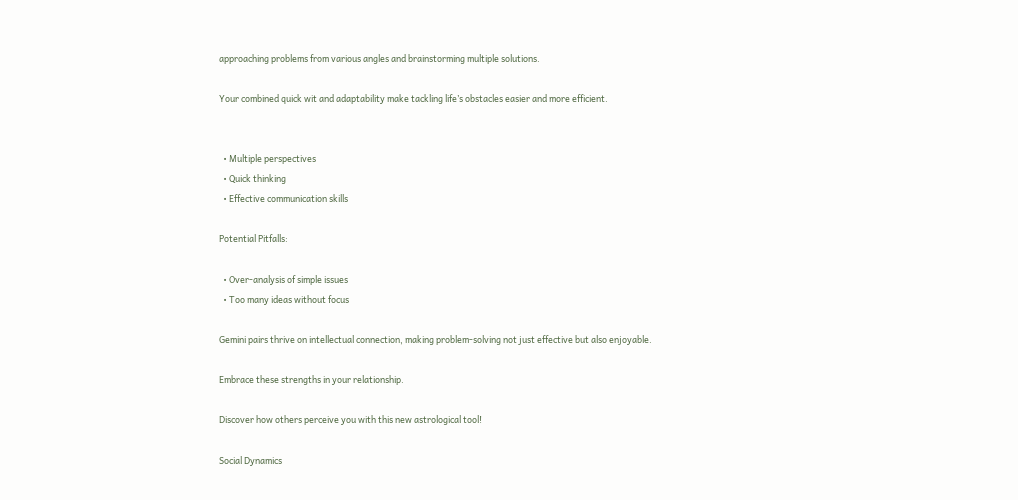approaching problems from various angles and brainstorming multiple solutions.

Your combined quick wit and adaptability make tackling life’s obstacles easier and more efficient.


  • Multiple perspectives
  • Quick thinking
  • Effective communication skills

Potential Pitfalls:

  • Over-analysis of simple issues
  • Too many ideas without focus

Gemini pairs thrive on intellectual connection, making problem-solving not just effective but also enjoyable.

Embrace these strengths in your relationship.

Discover how others perceive you with this new astrological tool!

Social Dynamics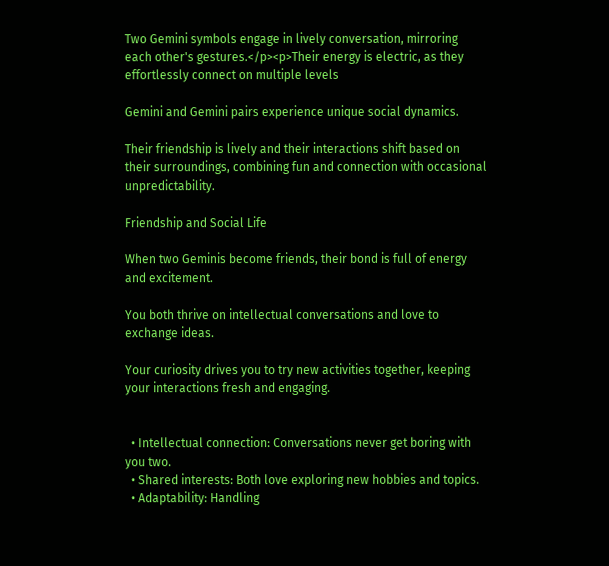Two Gemini symbols engage in lively conversation, mirroring each other's gestures.</p><p>Their energy is electric, as they effortlessly connect on multiple levels

Gemini and Gemini pairs experience unique social dynamics.

Their friendship is lively and their interactions shift based on their surroundings, combining fun and connection with occasional unpredictability.

Friendship and Social Life

When two Geminis become friends, their bond is full of energy and excitement.

You both thrive on intellectual conversations and love to exchange ideas.

Your curiosity drives you to try new activities together, keeping your interactions fresh and engaging.


  • Intellectual connection: Conversations never get boring with you two.
  • Shared interests: Both love exploring new hobbies and topics.
  • Adaptability: Handling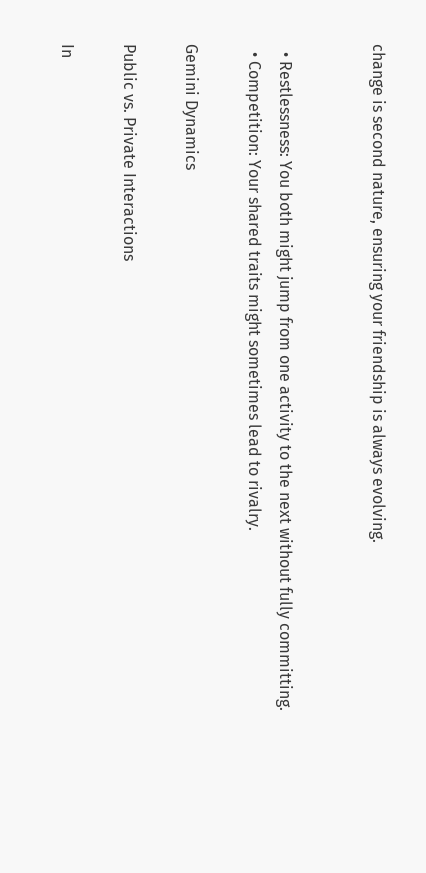change is second nature, ensuring your friendship is always evolving.


  • Restlessness: You both might jump from one activity to the next without fully committing.
  • Competition: Your shared traits might sometimes lead to rivalry.

Gemini Dynamics

Public vs. Private Interactions

In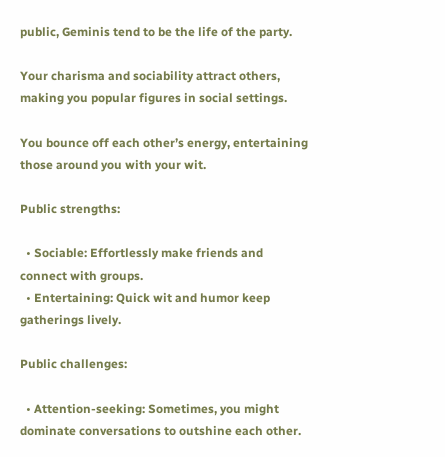public, Geminis tend to be the life of the party.

Your charisma and sociability attract others, making you popular figures in social settings.

You bounce off each other’s energy, entertaining those around you with your wit.

Public strengths:

  • Sociable: Effortlessly make friends and connect with groups.
  • Entertaining: Quick wit and humor keep gatherings lively.

Public challenges:

  • Attention-seeking: Sometimes, you might dominate conversations to outshine each other.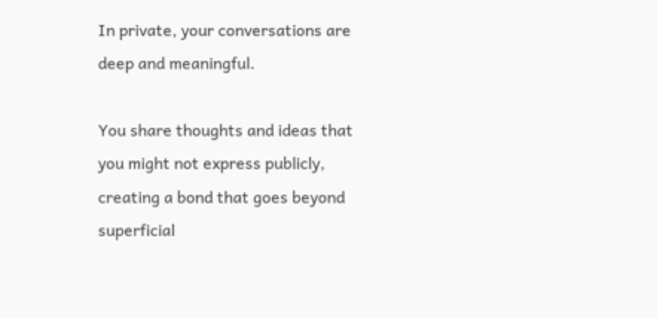In private, your conversations are deep and meaningful.

You share thoughts and ideas that you might not express publicly, creating a bond that goes beyond superficial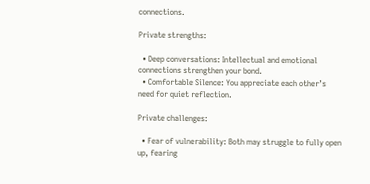connections.

Private strengths:

  • Deep conversations: Intellectual and emotional connections strengthen your bond.
  • Comfortable Silence: You appreciate each other’s need for quiet reflection.

Private challenges:

  • Fear of vulnerability: Both may struggle to fully open up, fearing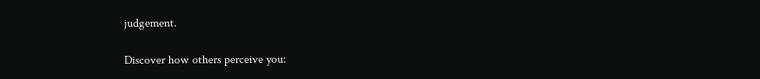judgement.

Discover how others perceive you: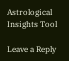Astrological Insights Tool

Leave a Reply